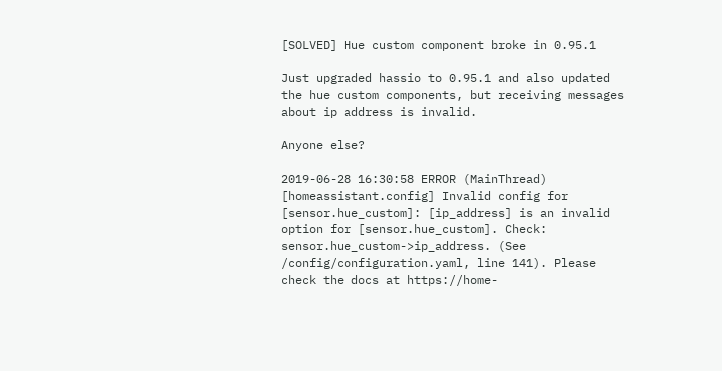[SOLVED] Hue custom component broke in 0.95.1

Just upgraded hassio to 0.95.1 and also updated the hue custom components, but receiving messages about ip address is invalid.

Anyone else?

2019-06-28 16:30:58 ERROR (MainThread) [homeassistant.config] Invalid config for [sensor.hue_custom]: [ip_address] is an invalid option for [sensor.hue_custom]. Check: sensor.hue_custom->ip_address. (See /config/configuration.yaml, line 141). Please check the docs at https://home-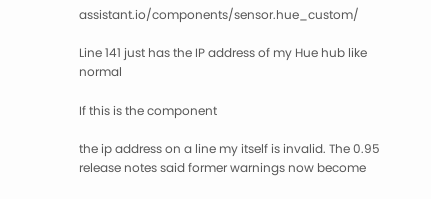assistant.io/components/sensor.hue_custom/

Line 141 just has the IP address of my Hue hub like normal

If this is the component

the ip address on a line my itself is invalid. The 0.95 release notes said former warnings now become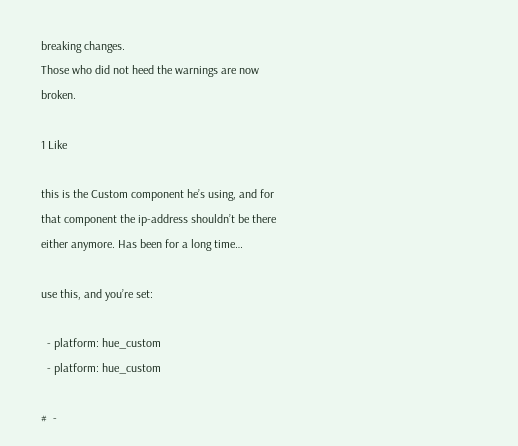breaking changes.
Those who did not heed the warnings are now broken.

1 Like

this is the Custom component he’s using, and for that component the ip-address shouldn’t be there either anymore. Has been for a long time…

use this, and you’re set:

  - platform: hue_custom
  - platform: hue_custom

#  -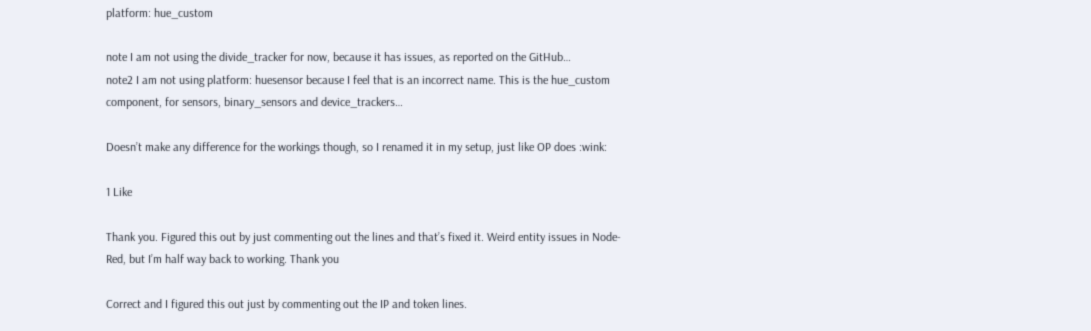platform: hue_custom

note I am not using the divide_tracker for now, because it has issues, as reported on the GitHub…
note2 I am not using platform: huesensor because I feel that is an incorrect name. This is the hue_custom component, for sensors, binary_sensors and device_trackers…

Doesn’t make any difference for the workings though, so I renamed it in my setup, just like OP does :wink:

1 Like

Thank you. Figured this out by just commenting out the lines and that’s fixed it. Weird entity issues in Node-Red, but I’m half way back to working. Thank you

Correct and I figured this out just by commenting out the IP and token lines.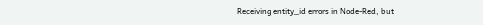Receiving entity_id errors in Node-Red, but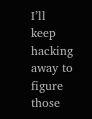I’ll keep hacking away to figure those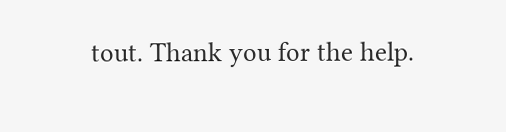tout. Thank you for the help.